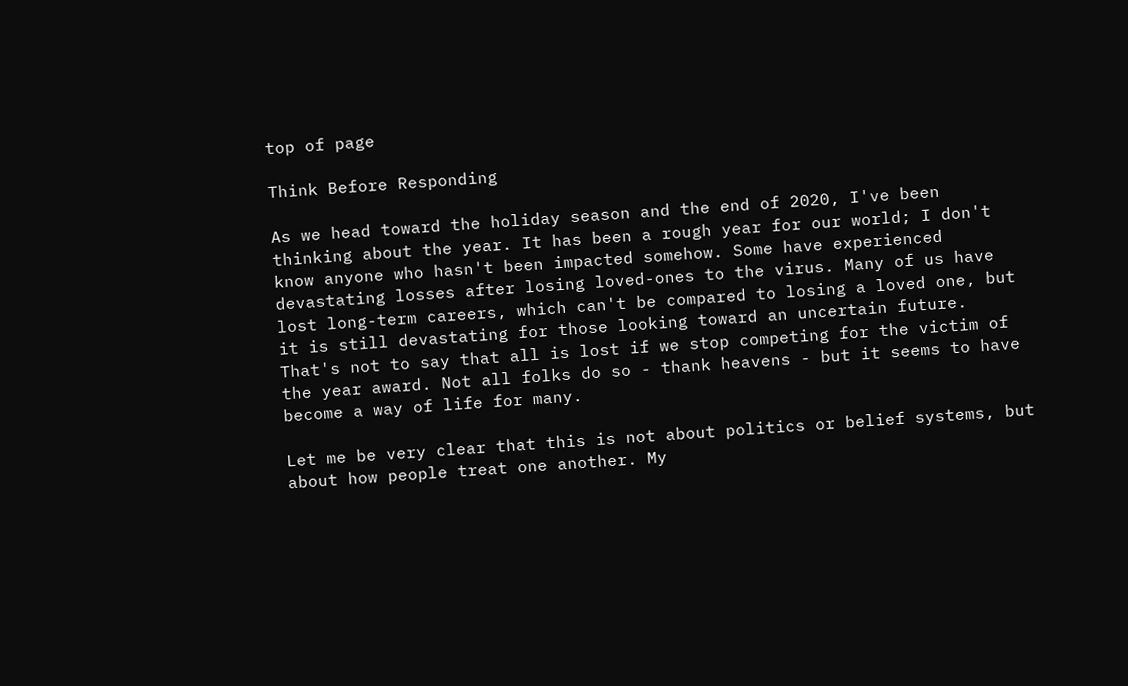top of page

Think Before Responding

As we head toward the holiday season and the end of 2020, I've been thinking about the year. It has been a rough year for our world; I don't know anyone who hasn't been impacted somehow. Some have experienced devastating losses after losing loved-ones to the virus. Many of us have lost long-term careers, which can't be compared to losing a loved one, but it is still devastating for those looking toward an uncertain future. That's not to say that all is lost if we stop competing for the victim of the year award. Not all folks do so - thank heavens - but it seems to have become a way of life for many.

Let me be very clear that this is not about politics or belief systems, but about how people treat one another. My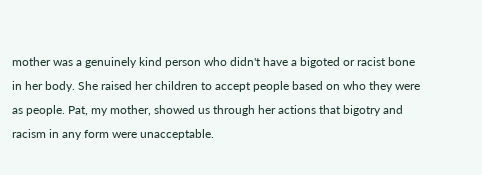mother was a genuinely kind person who didn't have a bigoted or racist bone in her body. She raised her children to accept people based on who they were as people. Pat, my mother, showed us through her actions that bigotry and racism in any form were unacceptable.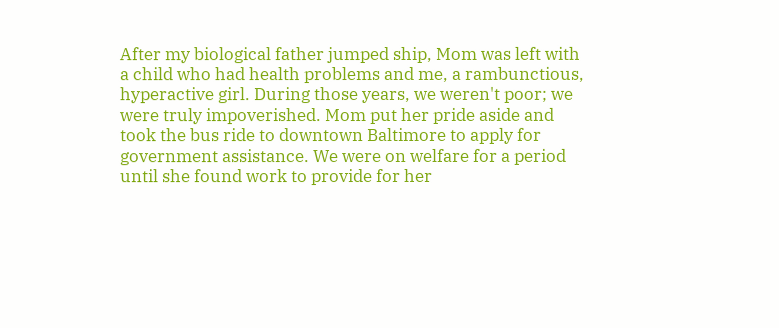After my biological father jumped ship, Mom was left with a child who had health problems and me, a rambunctious, hyperactive girl. During those years, we weren't poor; we were truly impoverished. Mom put her pride aside and took the bus ride to downtown Baltimore to apply for government assistance. We were on welfare for a period until she found work to provide for her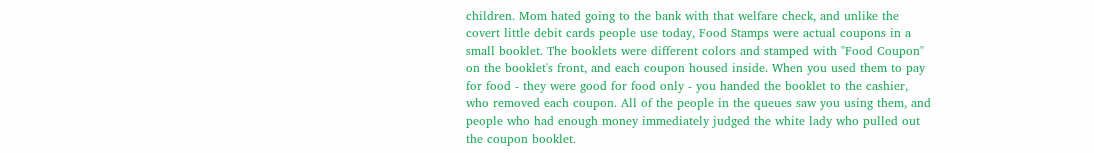children. Mom hated going to the bank with that welfare check, and unlike the covert little debit cards people use today, Food Stamps were actual coupons in a small booklet. The booklets were different colors and stamped with "Food Coupon" on the booklet's front, and each coupon housed inside. When you used them to pay for food - they were good for food only - you handed the booklet to the cashier, who removed each coupon. All of the people in the queues saw you using them, and people who had enough money immediately judged the white lady who pulled out the coupon booklet.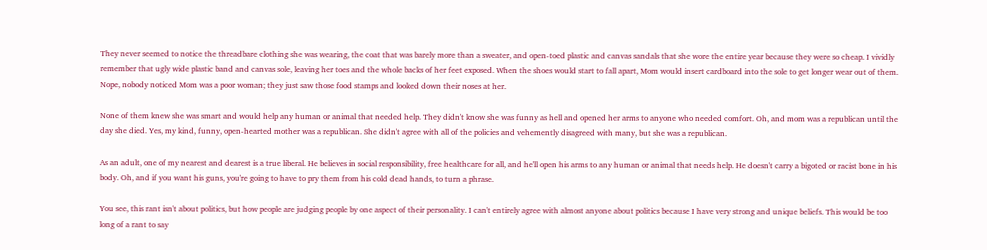They never seemed to notice the threadbare clothing she was wearing, the coat that was barely more than a sweater, and open-toed plastic and canvas sandals that she wore the entire year because they were so cheap. I vividly remember that ugly wide plastic band and canvas sole, leaving her toes and the whole backs of her feet exposed. When the shoes would start to fall apart, Mom would insert cardboard into the sole to get longer wear out of them. Nope, nobody noticed Mom was a poor woman; they just saw those food stamps and looked down their noses at her.

None of them knew she was smart and would help any human or animal that needed help. They didn't know she was funny as hell and opened her arms to anyone who needed comfort. Oh, and mom was a republican until the day she died. Yes, my kind, funny, open-hearted mother was a republican. She didn't agree with all of the policies and vehemently disagreed with many, but she was a republican.

As an adult, one of my nearest and dearest is a true liberal. He believes in social responsibility, free healthcare for all, and he'll open his arms to any human or animal that needs help. He doesn't carry a bigoted or racist bone in his body. Oh, and if you want his guns, you're going to have to pry them from his cold dead hands, to turn a phrase.

You see, this rant isn't about politics, but how people are judging people by one aspect of their personality. I can't entirely agree with almost anyone about politics because I have very strong and unique beliefs. This would be too long of a rant to say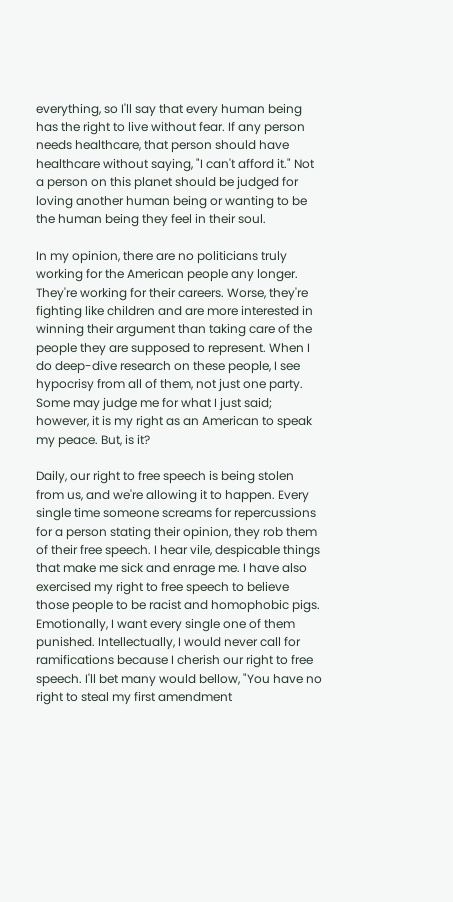everything, so I'll say that every human being has the right to live without fear. If any person needs healthcare, that person should have healthcare without saying, "I can't afford it." Not a person on this planet should be judged for loving another human being or wanting to be the human being they feel in their soul.

In my opinion, there are no politicians truly working for the American people any longer. They're working for their careers. Worse, they're fighting like children and are more interested in winning their argument than taking care of the people they are supposed to represent. When I do deep-dive research on these people, I see hypocrisy from all of them, not just one party. Some may judge me for what I just said; however, it is my right as an American to speak my peace. But, is it?

Daily, our right to free speech is being stolen from us, and we're allowing it to happen. Every single time someone screams for repercussions for a person stating their opinion, they rob them of their free speech. I hear vile, despicable things that make me sick and enrage me. I have also exercised my right to free speech to believe those people to be racist and homophobic pigs. Emotionally, I want every single one of them punished. Intellectually, I would never call for ramifications because I cherish our right to free speech. I'll bet many would bellow, "You have no right to steal my first amendment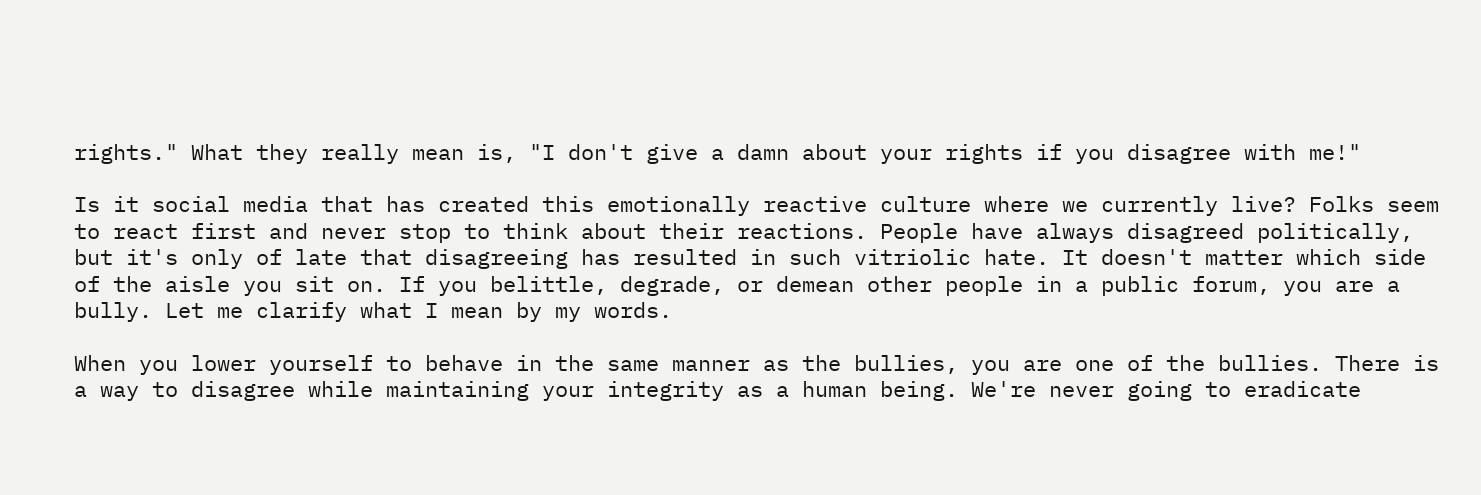rights." What they really mean is, "I don't give a damn about your rights if you disagree with me!"

Is it social media that has created this emotionally reactive culture where we currently live? Folks seem to react first and never stop to think about their reactions. People have always disagreed politically, but it's only of late that disagreeing has resulted in such vitriolic hate. It doesn't matter which side of the aisle you sit on. If you belittle, degrade, or demean other people in a public forum, you are a bully. Let me clarify what I mean by my words.

When you lower yourself to behave in the same manner as the bullies, you are one of the bullies. There is a way to disagree while maintaining your integrity as a human being. We're never going to eradicate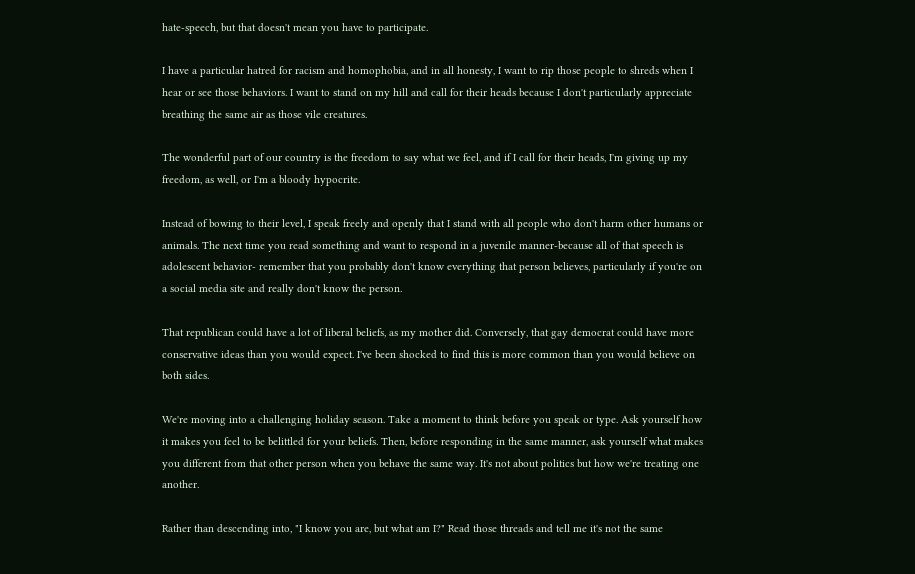hate-speech, but that doesn't mean you have to participate.

I have a particular hatred for racism and homophobia, and in all honesty, I want to rip those people to shreds when I hear or see those behaviors. I want to stand on my hill and call for their heads because I don't particularly appreciate breathing the same air as those vile creatures.

The wonderful part of our country is the freedom to say what we feel, and if I call for their heads, I'm giving up my freedom, as well, or I'm a bloody hypocrite.

Instead of bowing to their level, I speak freely and openly that I stand with all people who don't harm other humans or animals. The next time you read something and want to respond in a juvenile manner-because all of that speech is adolescent behavior- remember that you probably don't know everything that person believes, particularly if you're on a social media site and really don't know the person.

That republican could have a lot of liberal beliefs, as my mother did. Conversely, that gay democrat could have more conservative ideas than you would expect. I've been shocked to find this is more common than you would believe on both sides.

We're moving into a challenging holiday season. Take a moment to think before you speak or type. Ask yourself how it makes you feel to be belittled for your beliefs. Then, before responding in the same manner, ask yourself what makes you different from that other person when you behave the same way. It's not about politics but how we're treating one another.

Rather than descending into, "I know you are, but what am I?" Read those threads and tell me it's not the same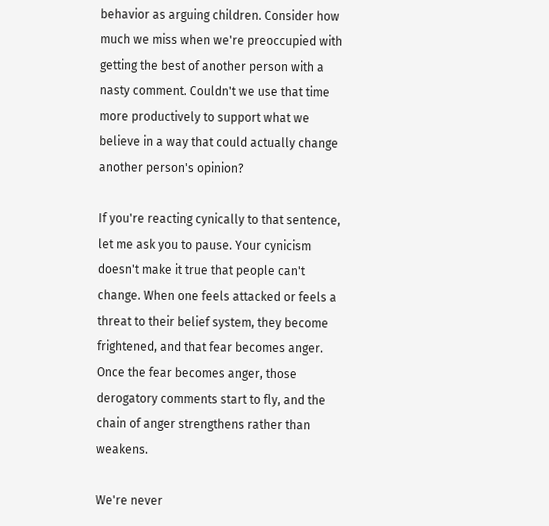behavior as arguing children. Consider how much we miss when we're preoccupied with getting the best of another person with a nasty comment. Couldn't we use that time more productively to support what we believe in a way that could actually change another person's opinion?

If you're reacting cynically to that sentence, let me ask you to pause. Your cynicism doesn't make it true that people can't change. When one feels attacked or feels a threat to their belief system, they become frightened, and that fear becomes anger. Once the fear becomes anger, those derogatory comments start to fly, and the chain of anger strengthens rather than weakens.

We're never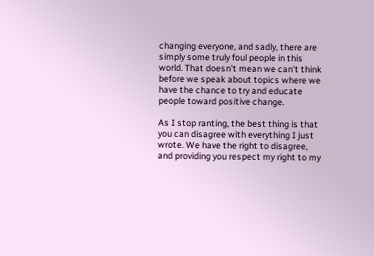changing everyone, and sadly, there are simply some truly foul people in this world. That doesn't mean we can't think before we speak about topics where we have the chance to try and educate people toward positive change.

As I stop ranting, the best thing is that you can disagree with everything I just wrote. We have the right to disagree, and providing you respect my right to my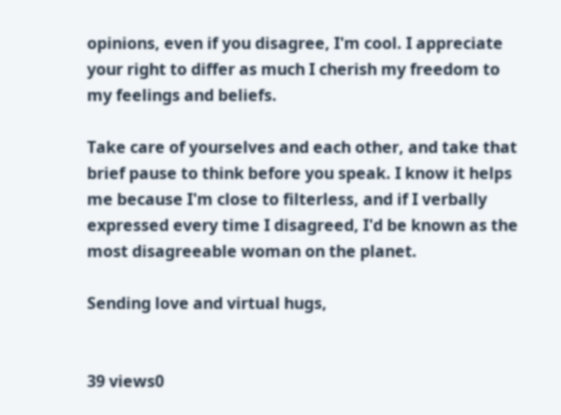opinions, even if you disagree, I'm cool. I appreciate your right to differ as much I cherish my freedom to my feelings and beliefs.

Take care of yourselves and each other, and take that brief pause to think before you speak. I know it helps me because I'm close to filterless, and if I verbally expressed every time I disagreed, I'd be known as the most disagreeable woman on the planet.

Sending love and virtual hugs,


39 views0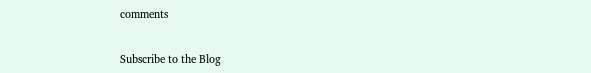comments


Subscribe to the Blog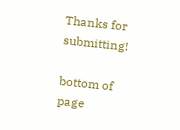Thanks for submitting!

bottom of page